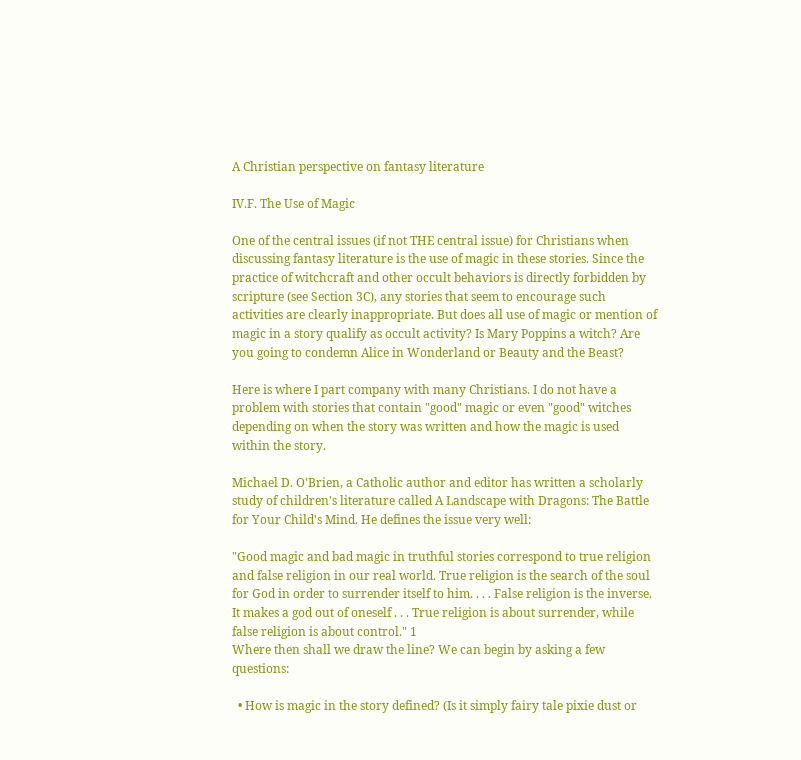A Christian perspective on fantasy literature

IV.F. The Use of Magic

One of the central issues (if not THE central issue) for Christians when discussing fantasy literature is the use of magic in these stories. Since the practice of witchcraft and other occult behaviors is directly forbidden by scripture (see Section 3C), any stories that seem to encourage such activities are clearly inappropriate. But does all use of magic or mention of magic in a story qualify as occult activity? Is Mary Poppins a witch? Are you going to condemn Alice in Wonderland or Beauty and the Beast?

Here is where I part company with many Christians. I do not have a problem with stories that contain "good" magic or even "good" witches depending on when the story was written and how the magic is used within the story.

Michael D. O'Brien, a Catholic author and editor has written a scholarly study of children's literature called A Landscape with Dragons: The Battle for Your Child's Mind. He defines the issue very well:

"Good magic and bad magic in truthful stories correspond to true religion and false religion in our real world. True religion is the search of the soul for God in order to surrender itself to him. . . . False religion is the inverse. It makes a god out of oneself . . . True religion is about surrender, while false religion is about control." 1
Where then shall we draw the line? We can begin by asking a few questions:

  • How is magic in the story defined? (Is it simply fairy tale pixie dust or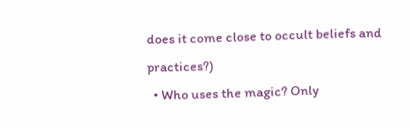does it come close to occult beliefs and practices?)
  • Who uses the magic? Only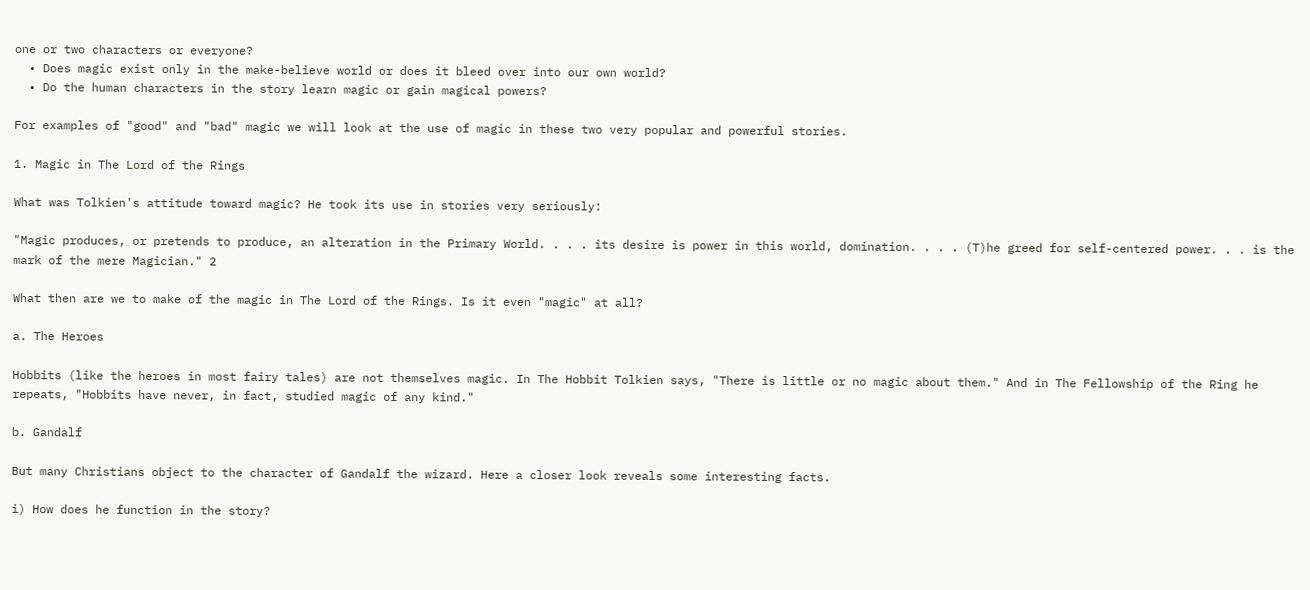one or two characters or everyone?
  • Does magic exist only in the make-believe world or does it bleed over into our own world?
  • Do the human characters in the story learn magic or gain magical powers?

For examples of "good" and "bad" magic we will look at the use of magic in these two very popular and powerful stories.

1. Magic in The Lord of the Rings

What was Tolkien's attitude toward magic? He took its use in stories very seriously:

"Magic produces, or pretends to produce, an alteration in the Primary World. . . . its desire is power in this world, domination. . . . (T)he greed for self-centered power. . . is the mark of the mere Magician." 2

What then are we to make of the magic in The Lord of the Rings. Is it even "magic" at all?

a. The Heroes

Hobbits (like the heroes in most fairy tales) are not themselves magic. In The Hobbit Tolkien says, "There is little or no magic about them." And in The Fellowship of the Ring he repeats, "Hobbits have never, in fact, studied magic of any kind."

b. Gandalf

But many Christians object to the character of Gandalf the wizard. Here a closer look reveals some interesting facts.

i) How does he function in the story?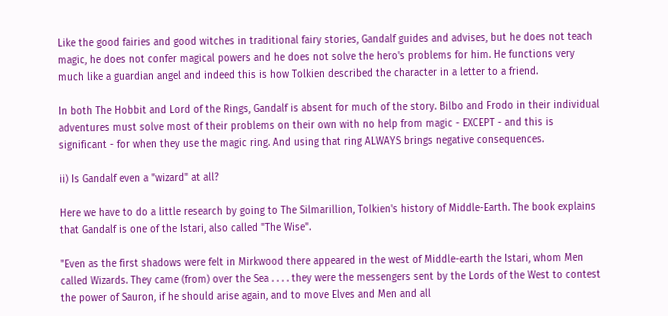Like the good fairies and good witches in traditional fairy stories, Gandalf guides and advises, but he does not teach magic, he does not confer magical powers and he does not solve the hero's problems for him. He functions very much like a guardian angel and indeed this is how Tolkien described the character in a letter to a friend.

In both The Hobbit and Lord of the Rings, Gandalf is absent for much of the story. Bilbo and Frodo in their individual adventures must solve most of their problems on their own with no help from magic - EXCEPT - and this is significant - for when they use the magic ring. And using that ring ALWAYS brings negative consequences.

ii) Is Gandalf even a "wizard" at all?

Here we have to do a little research by going to The Silmarillion, Tolkien's history of Middle-Earth. The book explains that Gandalf is one of the Istari, also called "The Wise".

"Even as the first shadows were felt in Mirkwood there appeared in the west of Middle-earth the Istari, whom Men called Wizards. They came (from) over the Sea . . . . they were the messengers sent by the Lords of the West to contest the power of Sauron, if he should arise again, and to move Elves and Men and all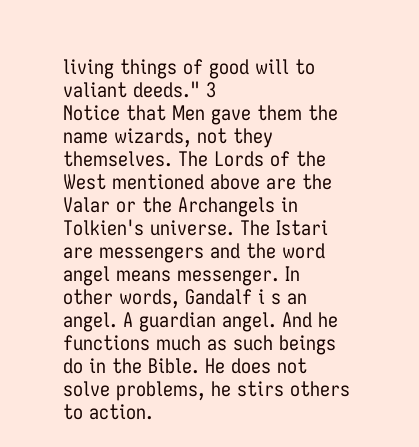living things of good will to valiant deeds." 3
Notice that Men gave them the name wizards, not they themselves. The Lords of the West mentioned above are the Valar or the Archangels in Tolkien's universe. The Istari are messengers and the word angel means messenger. In other words, Gandalf i s an angel. A guardian angel. And he functions much as such beings do in the Bible. He does not solve problems, he stirs others to action.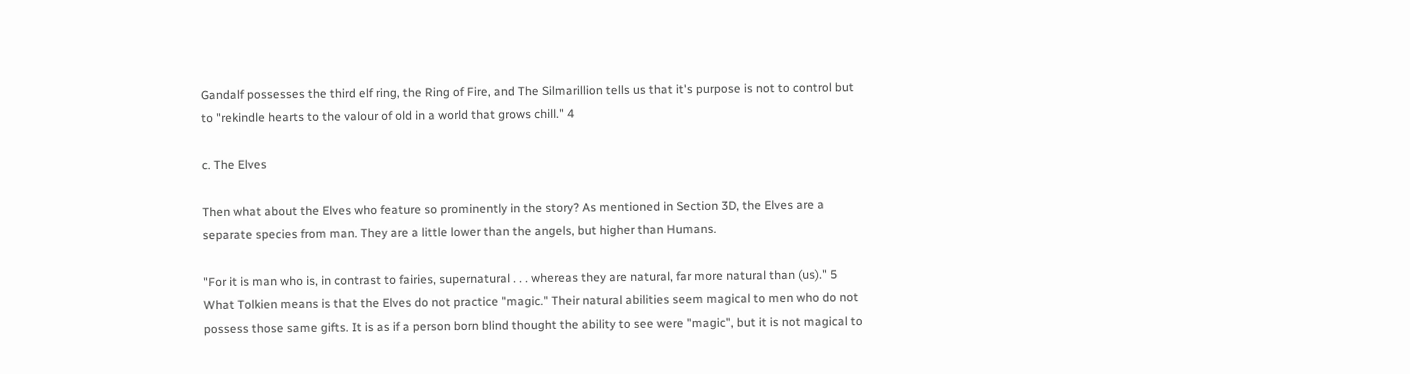Gandalf possesses the third elf ring, the Ring of Fire, and The Silmarillion tells us that it's purpose is not to control but to "rekindle hearts to the valour of old in a world that grows chill." 4

c. The Elves

Then what about the Elves who feature so prominently in the story? As mentioned in Section 3D, the Elves are a separate species from man. They are a little lower than the angels, but higher than Humans.

"For it is man who is, in contrast to fairies, supernatural . . . whereas they are natural, far more natural than (us)." 5
What Tolkien means is that the Elves do not practice "magic." Their natural abilities seem magical to men who do not possess those same gifts. It is as if a person born blind thought the ability to see were "magic", but it is not magical to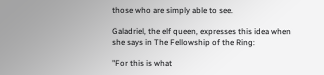those who are simply able to see.

Galadriel, the elf queen, expresses this idea when she says in The Fellowship of the Ring:

"For this is what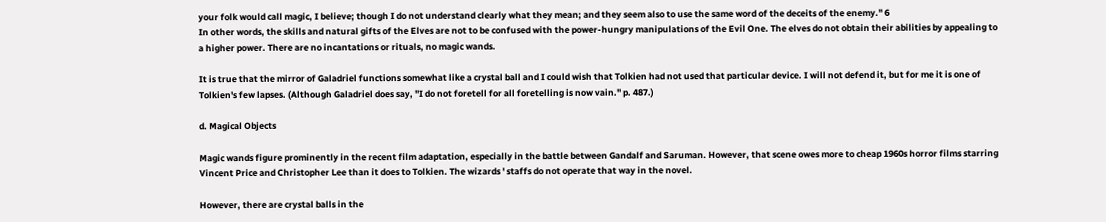your folk would call magic, I believe; though I do not understand clearly what they mean; and they seem also to use the same word of the deceits of the enemy." 6
In other words, the skills and natural gifts of the Elves are not to be confused with the power-hungry manipulations of the Evil One. The elves do not obtain their abilities by appealing to a higher power. There are no incantations or rituals, no magic wands.

It is true that the mirror of Galadriel functions somewhat like a crystal ball and I could wish that Tolkien had not used that particular device. I will not defend it, but for me it is one of Tolkien's few lapses. (Although Galadriel does say, "I do not foretell for all foretelling is now vain." p. 487.)

d. Magical Objects

Magic wands figure prominently in the recent film adaptation, especially in the battle between Gandalf and Saruman. However, that scene owes more to cheap 1960s horror films starring Vincent Price and Christopher Lee than it does to Tolkien. The wizards ' staffs do not operate that way in the novel.

However, there are crystal balls in the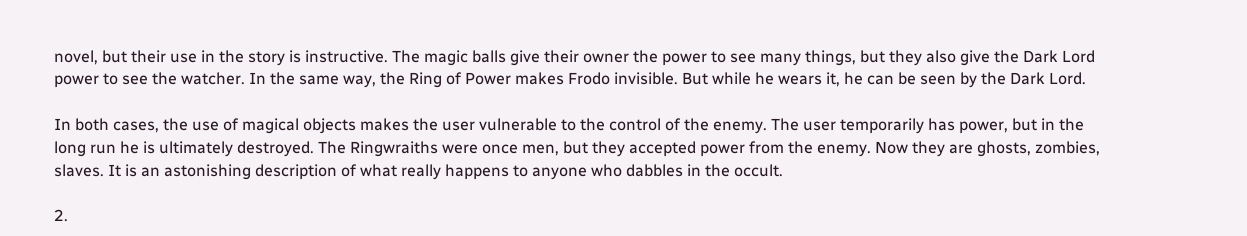novel, but their use in the story is instructive. The magic balls give their owner the power to see many things, but they also give the Dark Lord power to see the watcher. In the same way, the Ring of Power makes Frodo invisible. But while he wears it, he can be seen by the Dark Lord.

In both cases, the use of magical objects makes the user vulnerable to the control of the enemy. The user temporarily has power, but in the long run he is ultimately destroyed. The Ringwraiths were once men, but they accepted power from the enemy. Now they are ghosts, zombies, slaves. It is an astonishing description of what really happens to anyone who dabbles in the occult.

2.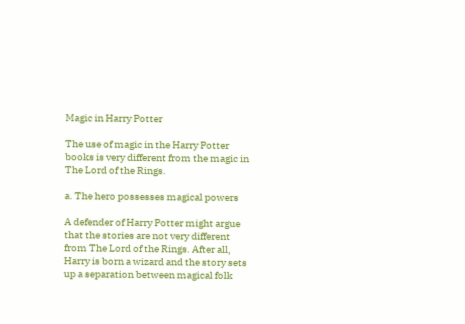Magic in Harry Potter

The use of magic in the Harry Potter books is very different from the magic in The Lord of the Rings.

a. The hero possesses magical powers

A defender of Harry Potter might argue that the stories are not very different from The Lord of the Rings. After all, Harry is born a wizard and the story sets up a separation between magical folk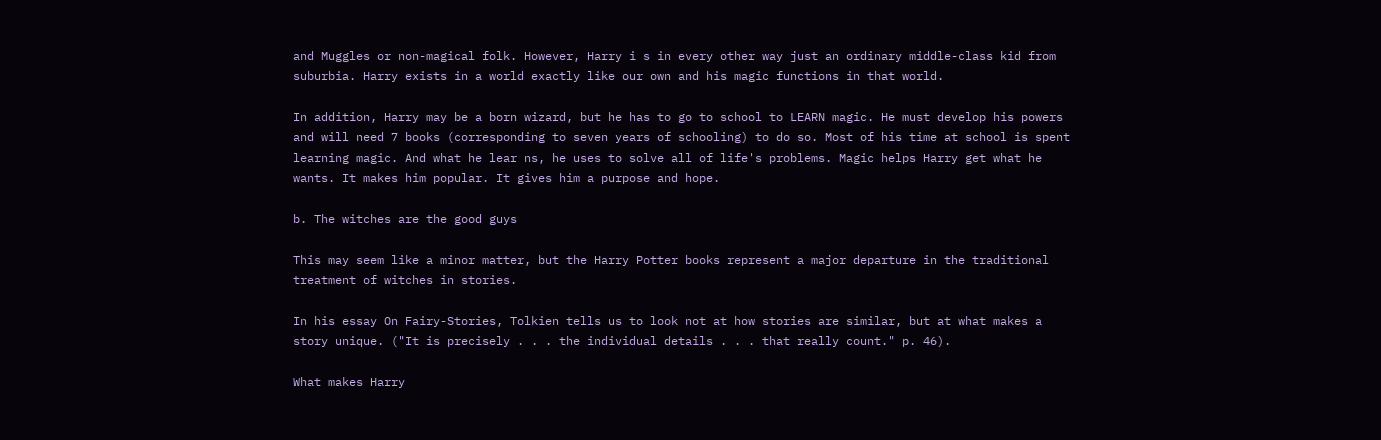and Muggles or non-magical folk. However, Harry i s in every other way just an ordinary middle-class kid from suburbia. Harry exists in a world exactly like our own and his magic functions in that world.

In addition, Harry may be a born wizard, but he has to go to school to LEARN magic. He must develop his powers and will need 7 books (corresponding to seven years of schooling) to do so. Most of his time at school is spent learning magic. And what he lear ns, he uses to solve all of life's problems. Magic helps Harry get what he wants. It makes him popular. It gives him a purpose and hope.

b. The witches are the good guys

This may seem like a minor matter, but the Harry Potter books represent a major departure in the traditional treatment of witches in stories.

In his essay On Fairy-Stories, Tolkien tells us to look not at how stories are similar, but at what makes a story unique. ("It is precisely . . . the individual details . . . that really count." p. 46).

What makes Harry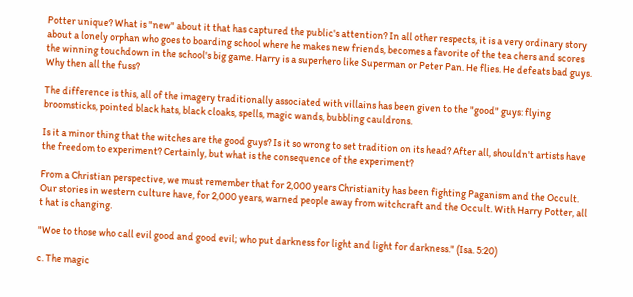Potter unique? What is "new" about it that has captured the public's attention? In all other respects, it is a very ordinary story about a lonely orphan who goes to boarding school where he makes new friends, becomes a favorite of the tea chers and scores the winning touchdown in the school's big game. Harry is a superhero like Superman or Peter Pan. He flies. He defeats bad guys. Why then all the fuss?

The difference is this, all of the imagery traditionally associated with villains has been given to the "good" guys: flying broomsticks, pointed black hats, black cloaks, spells, magic wands, bubbling cauldrons.

Is it a minor thing that the witches are the good guys? Is it so wrong to set tradition on its head? After all, shouldn't artists have the freedom to experiment? Certainly, but what is the consequence of the experiment?

From a Christian perspective, we must remember that for 2,000 years Christianity has been fighting Paganism and the Occult. Our stories in western culture have, for 2,000 years, warned people away from witchcraft and the Occult. With Harry Potter, all t hat is changing.

"Woe to those who call evil good and good evil; who put darkness for light and light for darkness." (Isa. 5:20)

c. The magic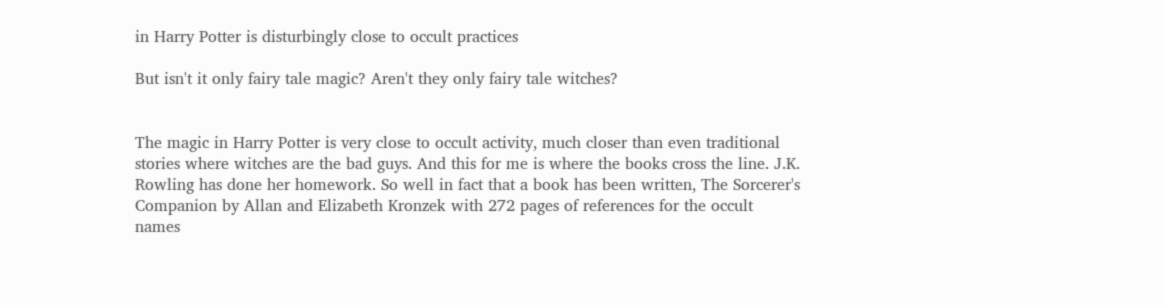in Harry Potter is disturbingly close to occult practices

But isn't it only fairy tale magic? Aren't they only fairy tale witches?


The magic in Harry Potter is very close to occult activity, much closer than even traditional stories where witches are the bad guys. And this for me is where the books cross the line. J.K. Rowling has done her homework. So well in fact that a book has been written, The Sorcerer's Companion by Allan and Elizabeth Kronzek with 272 pages of references for the occult names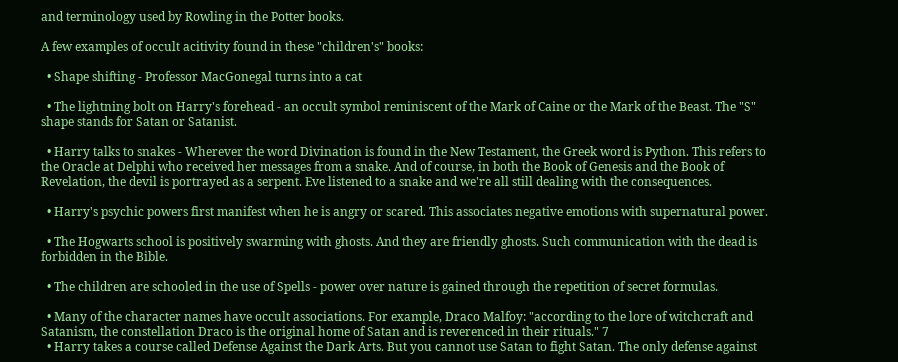and terminology used by Rowling in the Potter books.

A few examples of occult acitivity found in these "children's" books:

  • Shape shifting - Professor MacGonegal turns into a cat

  • The lightning bolt on Harry's forehead - an occult symbol reminiscent of the Mark of Caine or the Mark of the Beast. The "S" shape stands for Satan or Satanist.

  • Harry talks to snakes - Wherever the word Divination is found in the New Testament, the Greek word is Python. This refers to the Oracle at Delphi who received her messages from a snake. And of course, in both the Book of Genesis and the Book of Revelation, the devil is portrayed as a serpent. Eve listened to a snake and we're all still dealing with the consequences.

  • Harry's psychic powers first manifest when he is angry or scared. This associates negative emotions with supernatural power.

  • The Hogwarts school is positively swarming with ghosts. And they are friendly ghosts. Such communication with the dead is forbidden in the Bible.

  • The children are schooled in the use of Spells - power over nature is gained through the repetition of secret formulas.

  • Many of the character names have occult associations. For example, Draco Malfoy: "according to the lore of witchcraft and Satanism, the constellation Draco is the original home of Satan and is reverenced in their rituals." 7
  • Harry takes a course called Defense Against the Dark Arts. But you cannot use Satan to fight Satan. The only defense against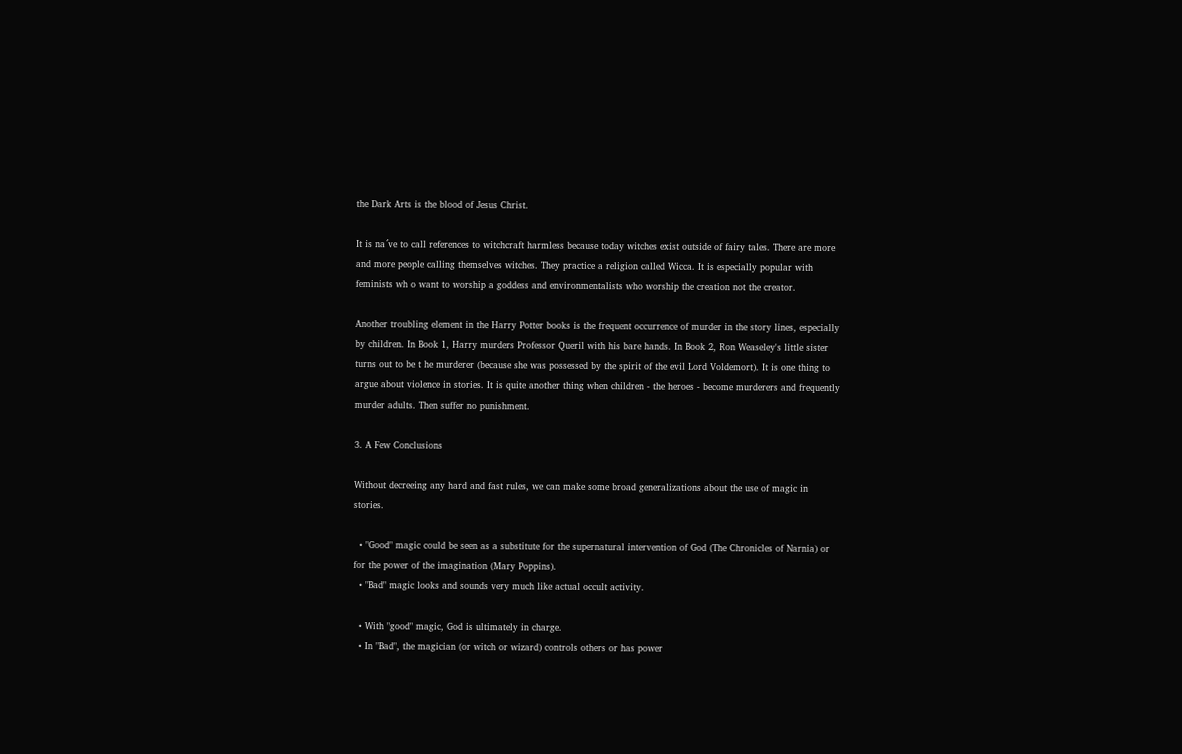the Dark Arts is the blood of Jesus Christ.

It is na´ve to call references to witchcraft harmless because today witches exist outside of fairy tales. There are more and more people calling themselves witches. They practice a religion called Wicca. It is especially popular with feminists wh o want to worship a goddess and environmentalists who worship the creation not the creator.

Another troubling element in the Harry Potter books is the frequent occurrence of murder in the story lines, especially by children. In Book 1, Harry murders Professor Queril with his bare hands. In Book 2, Ron Weaseley's little sister turns out to be t he murderer (because she was possessed by the spirit of the evil Lord Voldemort). It is one thing to argue about violence in stories. It is quite another thing when children - the heroes - become murderers and frequently murder adults. Then suffer no punishment.

3. A Few Conclusions

Without decreeing any hard and fast rules, we can make some broad generalizations about the use of magic in stories.

  • "Good" magic could be seen as a substitute for the supernatural intervention of God (The Chronicles of Narnia) or for the power of the imagination (Mary Poppins).
  • "Bad" magic looks and sounds very much like actual occult activity.

  • With "good" magic, God is ultimately in charge.
  • In "Bad", the magician (or witch or wizard) controls others or has power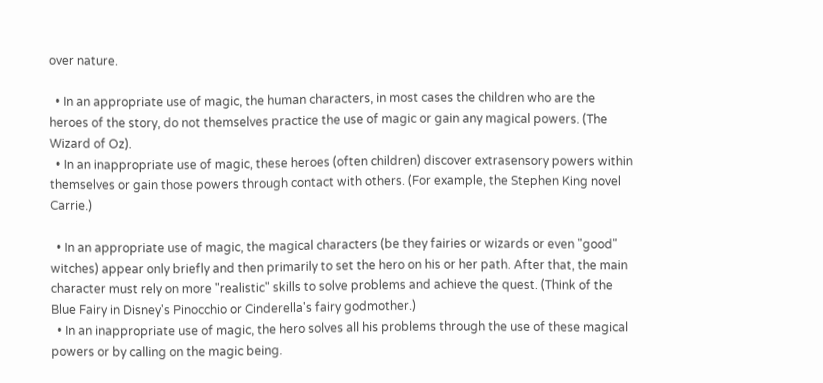over nature.

  • In an appropriate use of magic, the human characters, in most cases the children who are the heroes of the story, do not themselves practice the use of magic or gain any magical powers. (The Wizard of Oz).
  • In an inappropriate use of magic, these heroes (often children) discover extrasensory powers within themselves or gain those powers through contact with others. (For example, the Stephen King novel Carrie.)

  • In an appropriate use of magic, the magical characters (be they fairies or wizards or even "good" witches) appear only briefly and then primarily to set the hero on his or her path. After that, the main character must rely on more "realistic" skills to solve problems and achieve the quest. (Think of the Blue Fairy in Disney's Pinocchio or Cinderella's fairy godmother.)
  • In an inappropriate use of magic, the hero solves all his problems through the use of these magical powers or by calling on the magic being.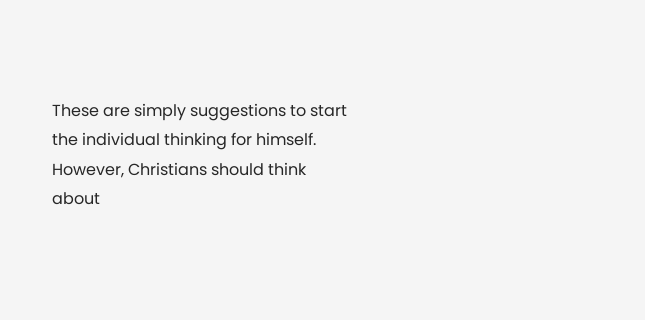These are simply suggestions to start the individual thinking for himself. However, Christians should think about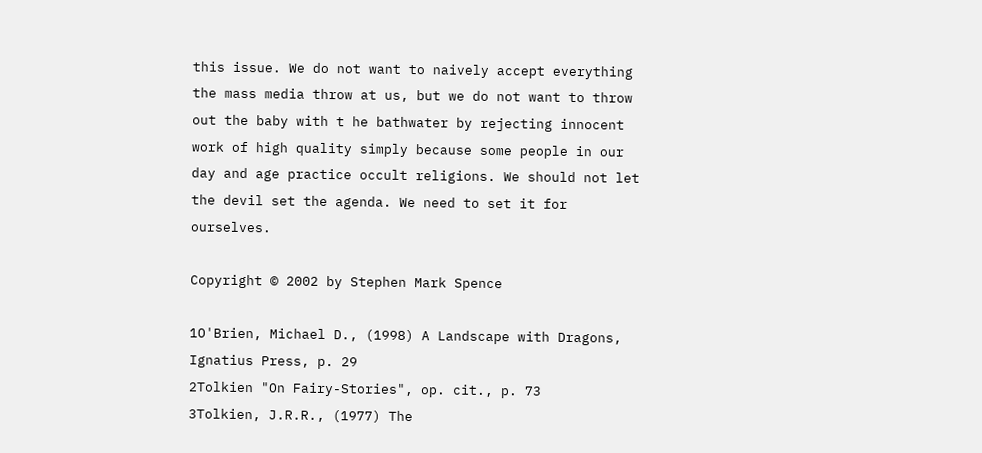this issue. We do not want to naively accept everything the mass media throw at us, but we do not want to throw out the baby with t he bathwater by rejecting innocent work of high quality simply because some people in our day and age practice occult religions. We should not let the devil set the agenda. We need to set it for ourselves.

Copyright © 2002 by Stephen Mark Spence

1O'Brien, Michael D., (1998) A Landscape with Dragons, Ignatius Press, p. 29
2Tolkien "On Fairy-Stories", op. cit., p. 73
3Tolkien, J.R.R., (1977) The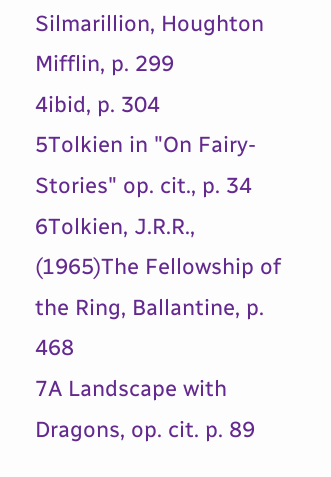Silmarillion, Houghton Mifflin, p. 299
4ibid, p. 304
5Tolkien in "On Fairy-Stories" op. cit., p. 34
6Tolkien, J.R.R., (1965)The Fellowship of the Ring, Ballantine, p. 468
7A Landscape with Dragons, op. cit. p. 89